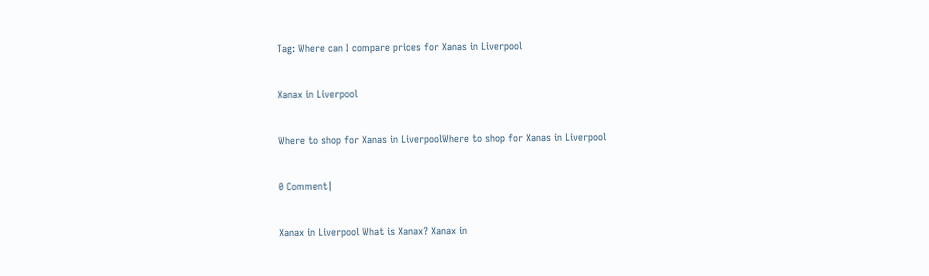Tag: Where can I compare prices for Xanas in Liverpool

Xanax in Liverpool

Where to shop for Xanas in LiverpoolWhere to shop for Xanas in Liverpool

0 Comment|

Xanax in Liverpool What is Xanax? Xanax in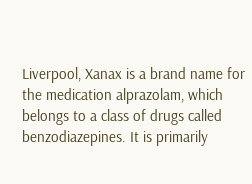Liverpool, Xanax is a brand name for the medication alprazolam, which belongs to a class of drugs called benzodiazepines. It is primarily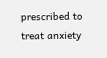prescribed to treat anxiety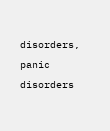disorders, panic disorders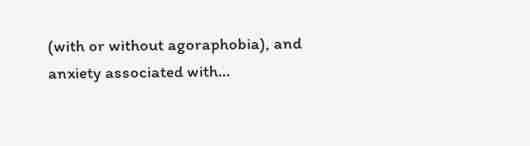(with or without agoraphobia), and anxiety associated with...